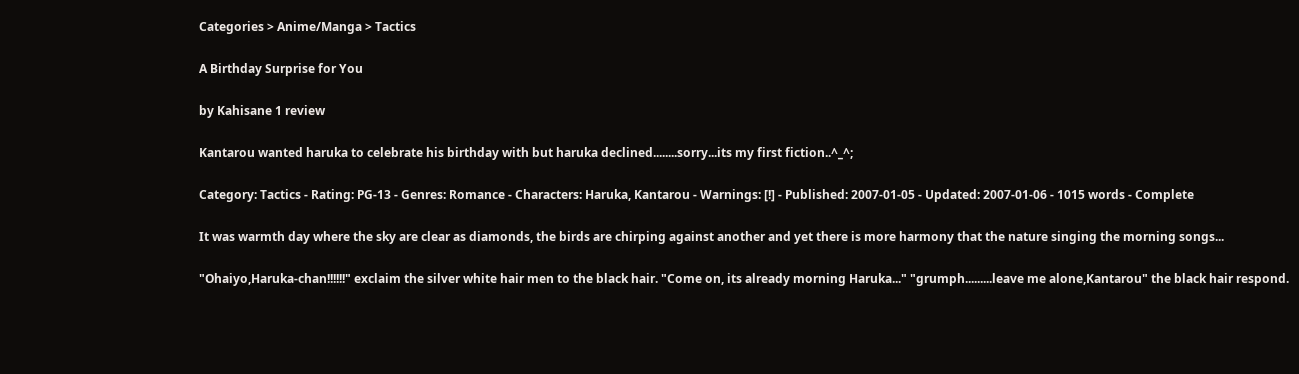Categories > Anime/Manga > Tactics

A Birthday Surprise for You

by Kahisane 1 review

Kantarou wanted haruka to celebrate his birthday with but haruka declined........sorry...its my first fiction..^_^;

Category: Tactics - Rating: PG-13 - Genres: Romance - Characters: Haruka, Kantarou - Warnings: [!] - Published: 2007-01-05 - Updated: 2007-01-06 - 1015 words - Complete

It was warmth day where the sky are clear as diamonds, the birds are chirping against another and yet there is more harmony that the nature singing the morning songs...

"Ohaiyo,Haruka-chan!!!!!!" exclaim the silver white hair men to the black hair. "Come on, its already morning Haruka..." "grumph.........leave me alone,Kantarou" the black hair respond.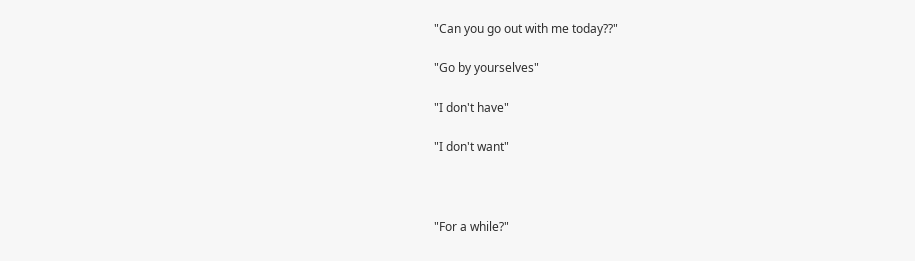"Can you go out with me today??"

"Go by yourselves"

"I don't have"

"I don't want"



"For a while?"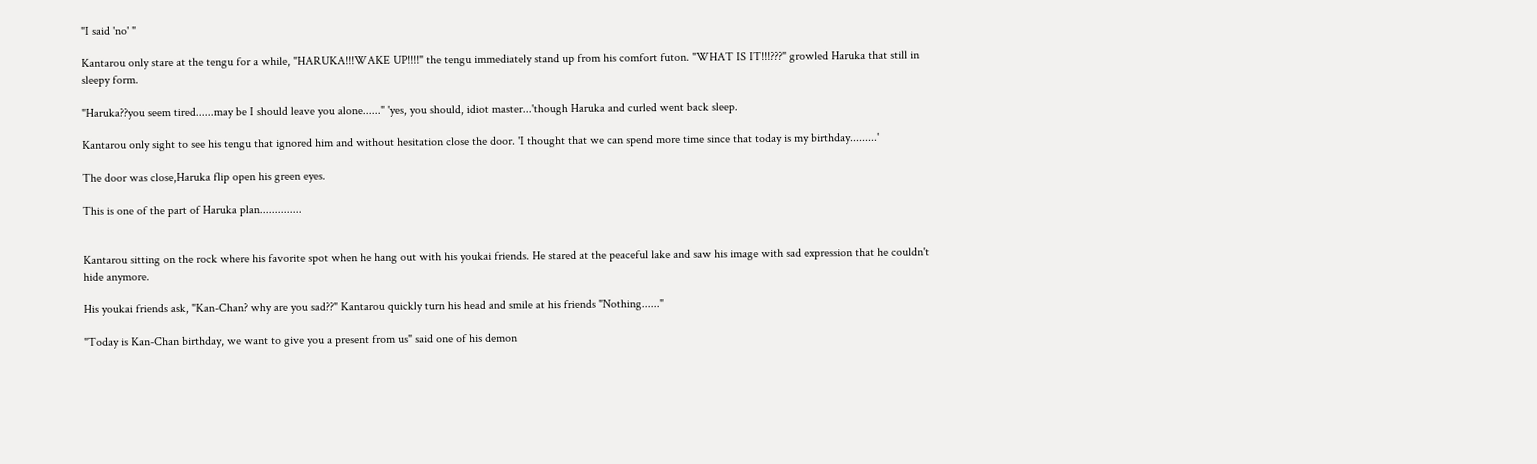"I said 'no' "

Kantarou only stare at the tengu for a while, "HARUKA!!!WAKE UP!!!!" the tengu immediately stand up from his comfort futon. "WHAT IS IT!!!???" growled Haruka that still in sleepy form.

"Haruka??you seem tired......may be I should leave you alone......" 'yes, you should, idiot master...'though Haruka and curled went back sleep.

Kantarou only sight to see his tengu that ignored him and without hesitation close the door. 'I thought that we can spend more time since that today is my birthday.........'

The door was close,Haruka flip open his green eyes.

This is one of the part of Haruka plan..............


Kantarou sitting on the rock where his favorite spot when he hang out with his youkai friends. He stared at the peaceful lake and saw his image with sad expression that he couldn't hide anymore.

His youkai friends ask, "Kan-Chan? why are you sad??" Kantarou quickly turn his head and smile at his friends "Nothing......"

"Today is Kan-Chan birthday, we want to give you a present from us" said one of his demon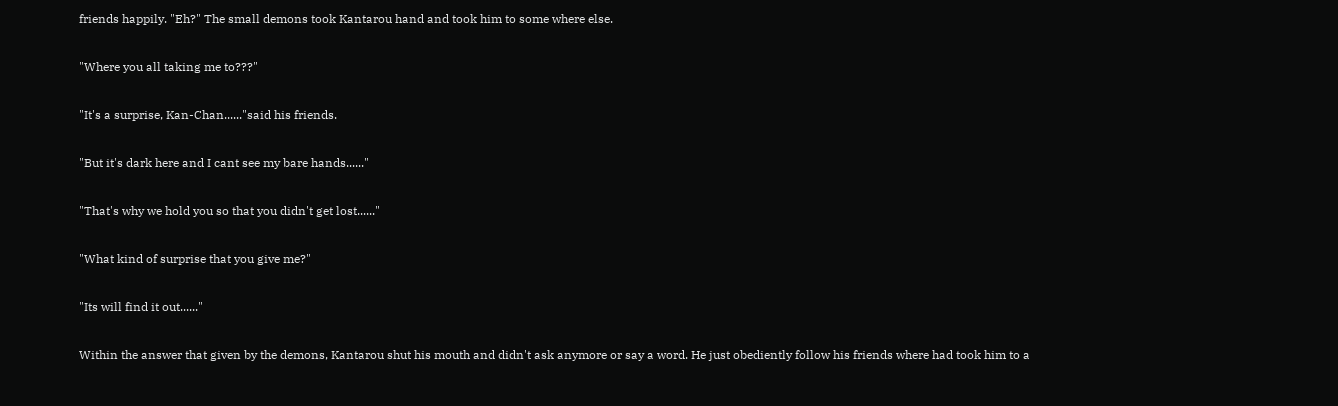friends happily. "Eh?" The small demons took Kantarou hand and took him to some where else.

"Where you all taking me to???"

"It's a surprise, Kan-Chan......"said his friends.

"But it's dark here and I cant see my bare hands......"

"That's why we hold you so that you didn't get lost......"

"What kind of surprise that you give me?"

"Its will find it out......"

Within the answer that given by the demons, Kantarou shut his mouth and didn't ask anymore or say a word. He just obediently follow his friends where had took him to a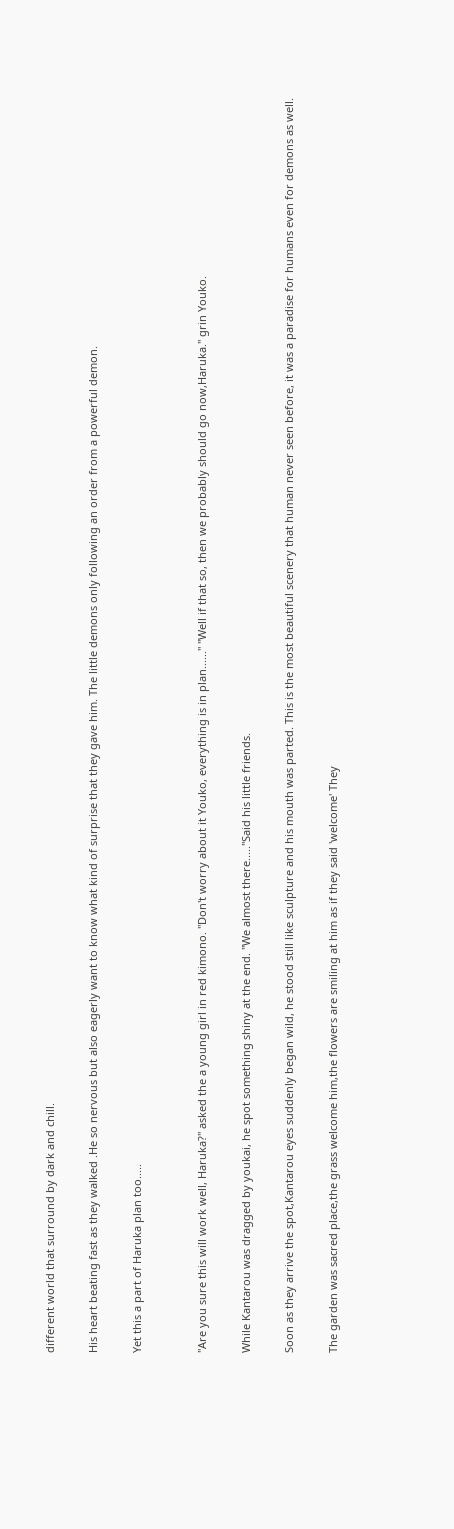different world that surround by dark and chill.

His heart beating fast as they walked .He so nervous but also eagerly want to know what kind of surprise that they gave him. The little demons only following an order from a powerful demon.

Yet this a part of Haruka plan too.....


"Are you sure this will work well, Haruka?" asked the a young girl in red kimono. "Don't worry about it Youko, everything is in plan......" "Well if that so, then we probably should go now,Haruka." grin Youko.

While Kantarou was dragged by youkai, he spot something shiny at the end. "We almost there....."Said his little friends.

Soon as they arrive the spot,Kantarou eyes suddenly began wild, he stood still like sculpture and his mouth was parted. This is the most beautiful scenery that human never seen before, it was a paradise for humans even for demons as well.

The garden was sacred place,the grass welcome him,the flowers are smiling at him as if they said 'welcome' They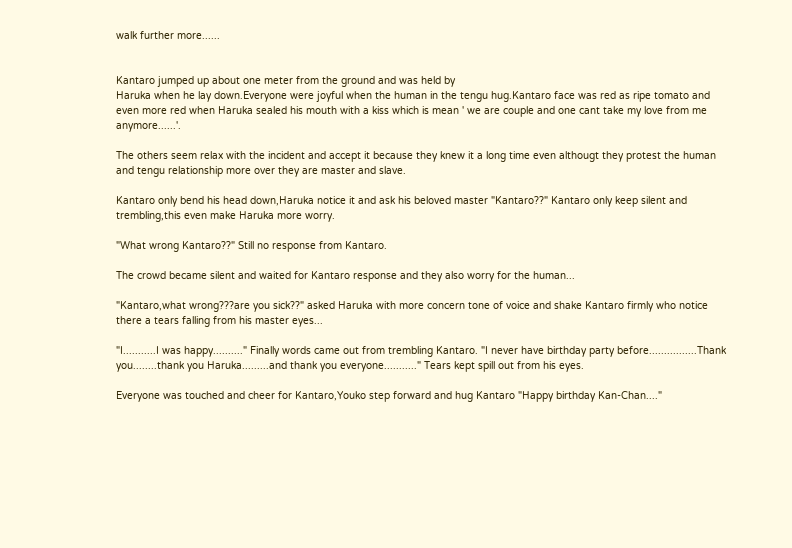walk further more......


Kantaro jumped up about one meter from the ground and was held by
Haruka when he lay down.Everyone were joyful when the human in the tengu hug.Kantaro face was red as ripe tomato and even more red when Haruka sealed his mouth with a kiss which is mean ' we are couple and one cant take my love from me anymore......'.

The others seem relax with the incident and accept it because they knew it a long time even althougt they protest the human and tengu relationship more over they are master and slave.

Kantaro only bend his head down,Haruka notice it and ask his beloved master "Kantaro??" Kantaro only keep silent and trembling,this even make Haruka more worry.

"What wrong Kantaro??" Still no response from Kantaro.

The crowd became silent and waited for Kantaro response and they also worry for the human...

"Kantaro,what wrong???are you sick??" asked Haruka with more concern tone of voice and shake Kantaro firmly who notice there a tears falling from his master eyes...

"I...........I was happy.........." Finally words came out from trembling Kantaro. "I never have birthday party before................Thank you........thank you Haruka.........and thank you everyone..........." Tears kept spill out from his eyes.

Everyone was touched and cheer for Kantaro,Youko step forward and hug Kantaro "Happy birthday Kan-Chan...."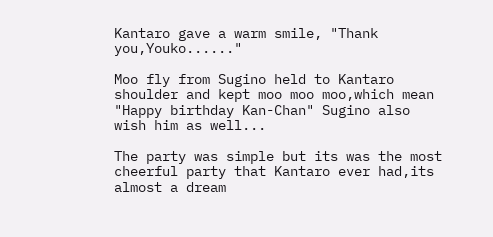Kantaro gave a warm smile, "Thank you,Youko......"

Moo fly from Sugino held to Kantaro shoulder and kept moo moo moo,which mean "Happy birthday Kan-Chan" Sugino also wish him as well...

The party was simple but its was the most cheerful party that Kantaro ever had,its almost a dream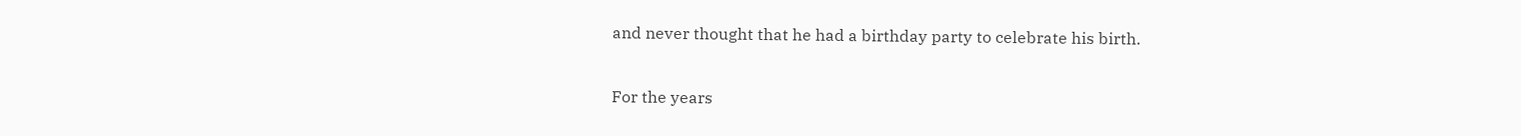and never thought that he had a birthday party to celebrate his birth.

For the years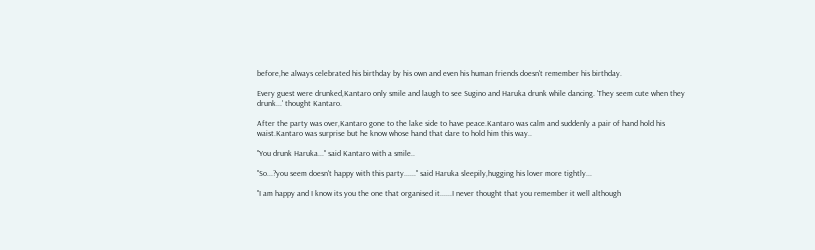before,he always celebrated his birthday by his own and even his human friends doesn't remember his birthday.

Every guest were drunked,Kantaro only smile and laugh to see Sugino and Haruka drunk while dancing. 'They seem cute when they drunk...' thought Kantaro.

After the party was over,Kantaro gone to the lake side to have peace.Kantaro was calm and suddenly a pair of hand hold his waist.Kantaro was surprise but he know whose hand that dare to hold him this way..

"You drunk Haruka..." said Kantaro with a smile..

"So...?you seem doesn't happy with this party......" said Haruka sleepily,hugging his lover more tightly...

"I am happy and I know its you the one that organised it......I never thought that you remember it well although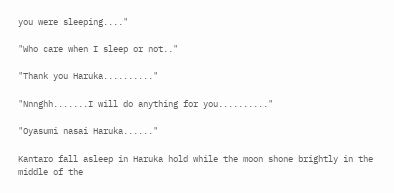you were sleeping...."

"Who care when I sleep or not.."

"Thank you Haruka.........."

"Nnnghh.......I will do anything for you.........."

"Oyasumi nasai Haruka......"

Kantaro fall asleep in Haruka hold while the moon shone brightly in the middle of the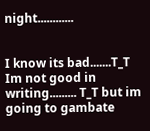night............


I know its bad.......T_T Im not good in writing......... T_T but im going to gambate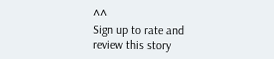^^
Sign up to rate and review this story